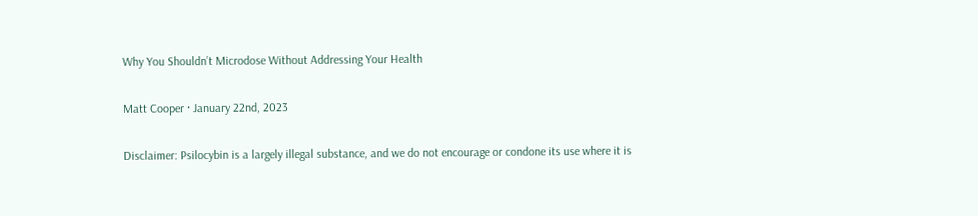Why You Shouldn’t Microdose Without Addressing Your Health

Matt Cooper · January 22nd, 2023

Disclaimer: Psilocybin is a largely illegal substance, and we do not encourage or condone its use where it is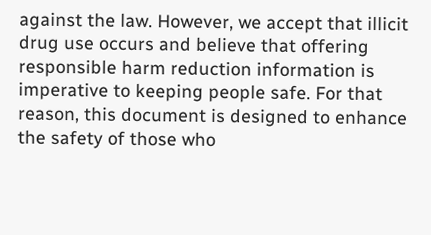against the law. However, we accept that illicit drug use occurs and believe that offering responsible harm reduction information is imperative to keeping people safe. For that reason, this document is designed to enhance the safety of those who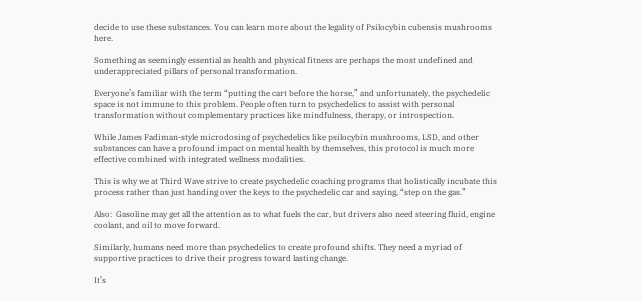decide to use these substances. You can learn more about the legality of Psilocybin cubensis mushrooms here.

Something as seemingly essential as health and physical fitness are perhaps the most undefined and underappreciated pillars of personal transformation.

Everyone’s familiar with the term “putting the cart before the horse,” and unfortunately, the psychedelic space is not immune to this problem. People often turn to psychedelics to assist with personal transformation without complementary practices like mindfulness, therapy, or introspection.

While James Fadiman-style microdosing of psychedelics like psilocybin mushrooms, LSD, and other substances can have a profound impact on mental health by themselves, this protocol is much more effective combined with integrated wellness modalities.

This is why we at Third Wave strive to create psychedelic coaching programs that holistically incubate this process rather than just handing over the keys to the psychedelic car and saying, “step on the gas.”

Also:  Gasoline may get all the attention as to what fuels the car, but drivers also need steering fluid, engine coolant, and oil to move forward.

Similarly, humans need more than psychedelics to create profound shifts. They need a myriad of supportive practices to drive their progress toward lasting change.

It’s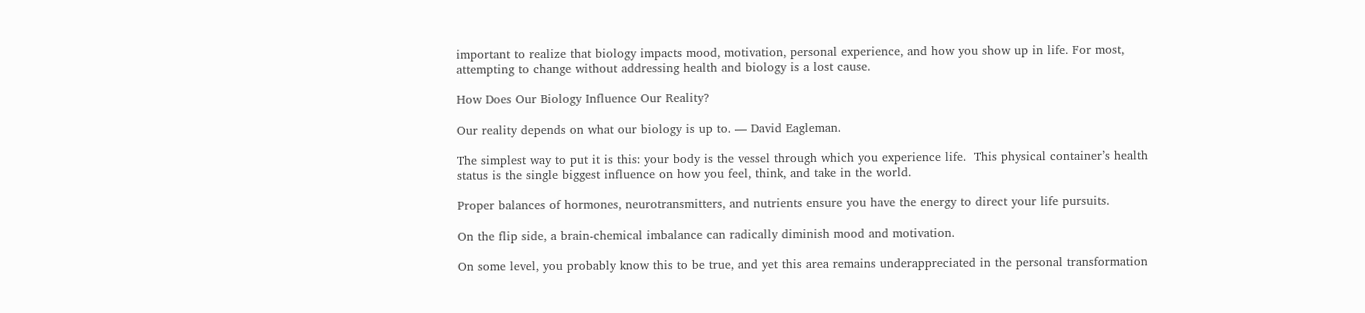important to realize that biology impacts mood, motivation, personal experience, and how you show up in life. For most,  attempting to change without addressing health and biology is a lost cause.

How Does Our Biology Influence Our Reality?

Our reality depends on what our biology is up to. — David Eagleman.

The simplest way to put it is this: your body is the vessel through which you experience life.  This physical container’s health status is the single biggest influence on how you feel, think, and take in the world.

Proper balances of hormones, neurotransmitters, and nutrients ensure you have the energy to direct your life pursuits.

On the flip side, a brain-chemical imbalance can radically diminish mood and motivation.

On some level, you probably know this to be true, and yet this area remains underappreciated in the personal transformation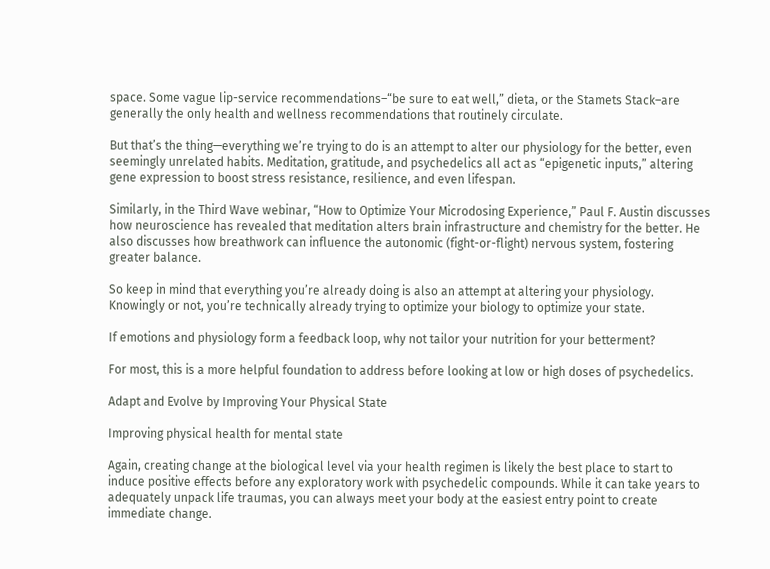space. Some vague lip-service recommendations–“be sure to eat well,” dieta, or the Stamets Stack–are generally the only health and wellness recommendations that routinely circulate.

But that’s the thing—everything we’re trying to do is an attempt to alter our physiology for the better, even seemingly unrelated habits. Meditation, gratitude, and psychedelics all act as “epigenetic inputs,” altering gene expression to boost stress resistance, resilience, and even lifespan.

Similarly, in the Third Wave webinar, “How to Optimize Your Microdosing Experience,” Paul F. Austin discusses how neuroscience has revealed that meditation alters brain infrastructure and chemistry for the better. He also discusses how breathwork can influence the autonomic (fight-or-flight) nervous system, fostering greater balance.

So keep in mind that everything you’re already doing is also an attempt at altering your physiology.  Knowingly or not, you’re technically already trying to optimize your biology to optimize your state.

If emotions and physiology form a feedback loop, why not tailor your nutrition for your betterment?

For most, this is a more helpful foundation to address before looking at low or high doses of psychedelics.

Adapt and Evolve by Improving Your Physical State

Improving physical health for mental state

Again, creating change at the biological level via your health regimen is likely the best place to start to induce positive effects before any exploratory work with psychedelic compounds. While it can take years to adequately unpack life traumas, you can always meet your body at the easiest entry point to create immediate change.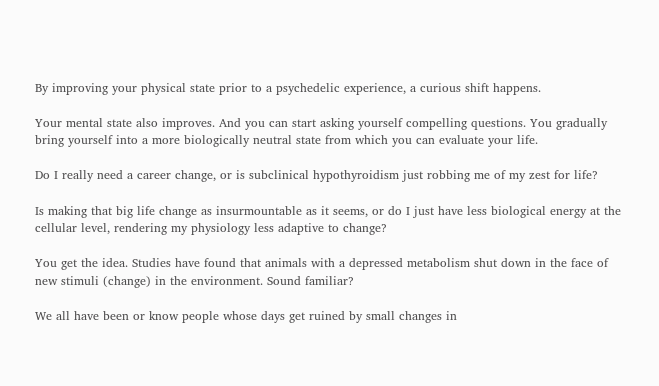By improving your physical state prior to a psychedelic experience, a curious shift happens.

Your mental state also improves. And you can start asking yourself compelling questions. You gradually bring yourself into a more biologically neutral state from which you can evaluate your life.

Do I really need a career change, or is subclinical hypothyroidism just robbing me of my zest for life?

Is making that big life change as insurmountable as it seems, or do I just have less biological energy at the cellular level, rendering my physiology less adaptive to change?

You get the idea. Studies have found that animals with a depressed metabolism shut down in the face of new stimuli (change) in the environment. Sound familiar?

We all have been or know people whose days get ruined by small changes in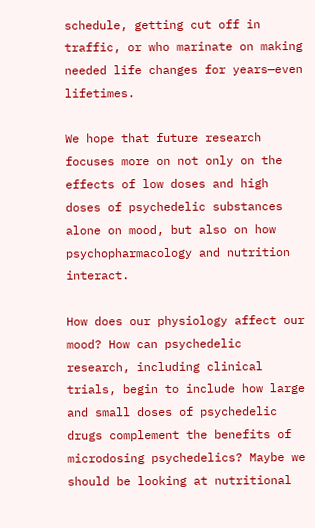schedule, getting cut off in traffic, or who marinate on making needed life changes for years—even lifetimes.

We hope that future research focuses more on not only on the effects of low doses and high doses of psychedelic substances alone on mood, but also on how psychopharmacology and nutrition interact.

How does our physiology affect our mood? How can psychedelic research, including clinical trials, begin to include how large and small doses of psychedelic drugs complement the benefits of microdosing psychedelics? Maybe we should be looking at nutritional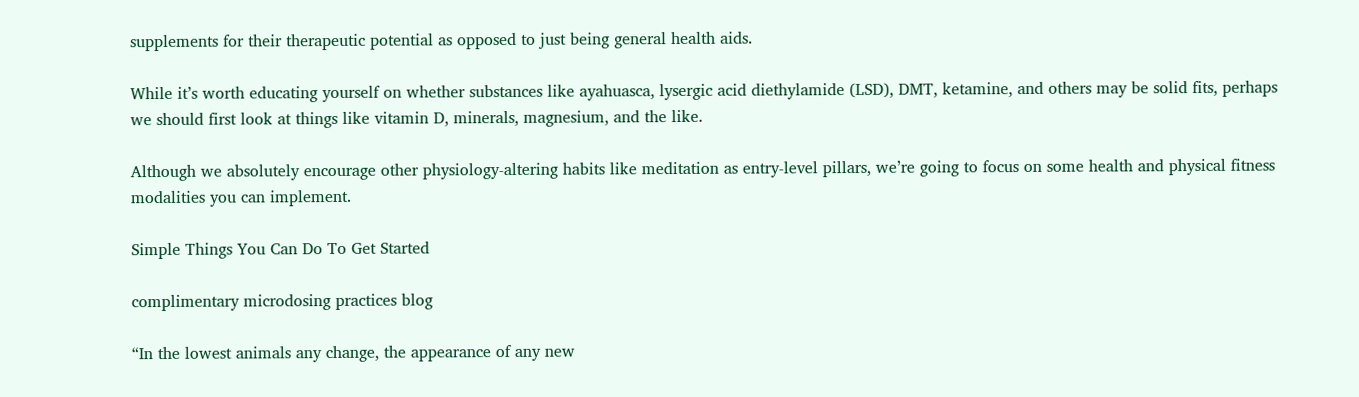supplements for their therapeutic potential as opposed to just being general health aids.

While it’s worth educating yourself on whether substances like ayahuasca, lysergic acid diethylamide (LSD), DMT, ketamine, and others may be solid fits, perhaps we should first look at things like vitamin D, minerals, magnesium, and the like.

Although we absolutely encourage other physiology-altering habits like meditation as entry-level pillars, we’re going to focus on some health and physical fitness modalities you can implement.

Simple Things You Can Do To Get Started

complimentary microdosing practices blog

“In the lowest animals any change, the appearance of any new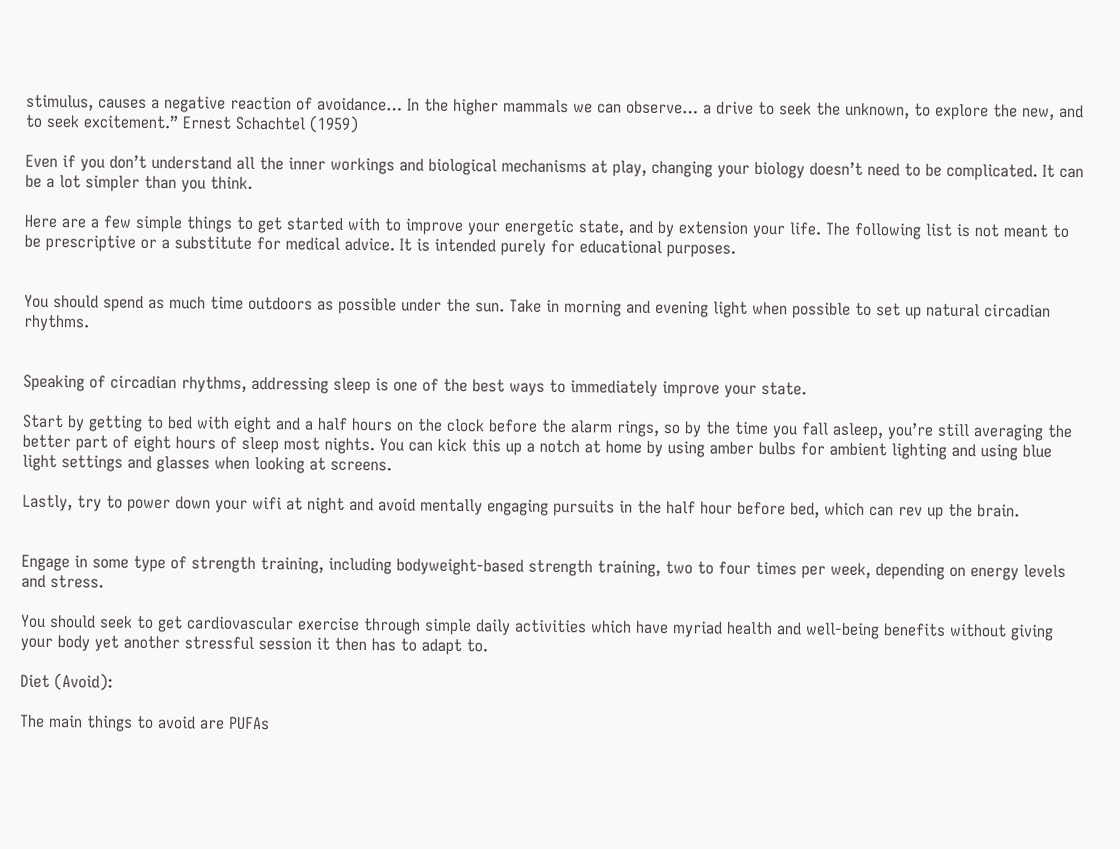stimulus, causes a negative reaction of avoidance… In the higher mammals we can observe… a drive to seek the unknown, to explore the new, and to seek excitement.” Ernest Schachtel (1959)

Even if you don’t understand all the inner workings and biological mechanisms at play, changing your biology doesn’t need to be complicated. It can be a lot simpler than you think.

Here are a few simple things to get started with to improve your energetic state, and by extension your life. The following list is not meant to be prescriptive or a substitute for medical advice. It is intended purely for educational purposes.


You should spend as much time outdoors as possible under the sun. Take in morning and evening light when possible to set up natural circadian rhythms.


Speaking of circadian rhythms, addressing sleep is one of the best ways to immediately improve your state.

Start by getting to bed with eight and a half hours on the clock before the alarm rings, so by the time you fall asleep, you’re still averaging the better part of eight hours of sleep most nights. You can kick this up a notch at home by using amber bulbs for ambient lighting and using blue light settings and glasses when looking at screens.

Lastly, try to power down your wifi at night and avoid mentally engaging pursuits in the half hour before bed, which can rev up the brain.


Engage in some type of strength training, including bodyweight-based strength training, two to four times per week, depending on energy levels and stress.

You should seek to get cardiovascular exercise through simple daily activities which have myriad health and well-being benefits without giving your body yet another stressful session it then has to adapt to.

Diet (Avoid):

The main things to avoid are PUFAs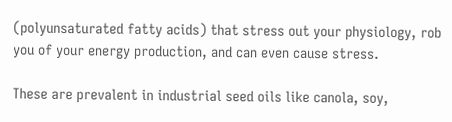(polyunsaturated fatty acids) that stress out your physiology, rob you of your energy production, and can even cause stress.

These are prevalent in industrial seed oils like canola, soy,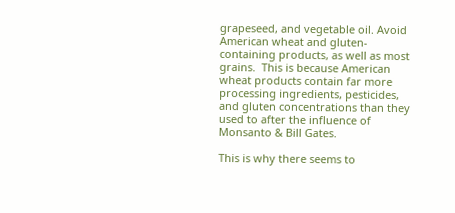grapeseed, and vegetable oil. Avoid American wheat and gluten-containing products, as well as most grains.  This is because American wheat products contain far more processing ingredients, pesticides, and gluten concentrations than they used to after the influence of Monsanto & Bill Gates.

This is why there seems to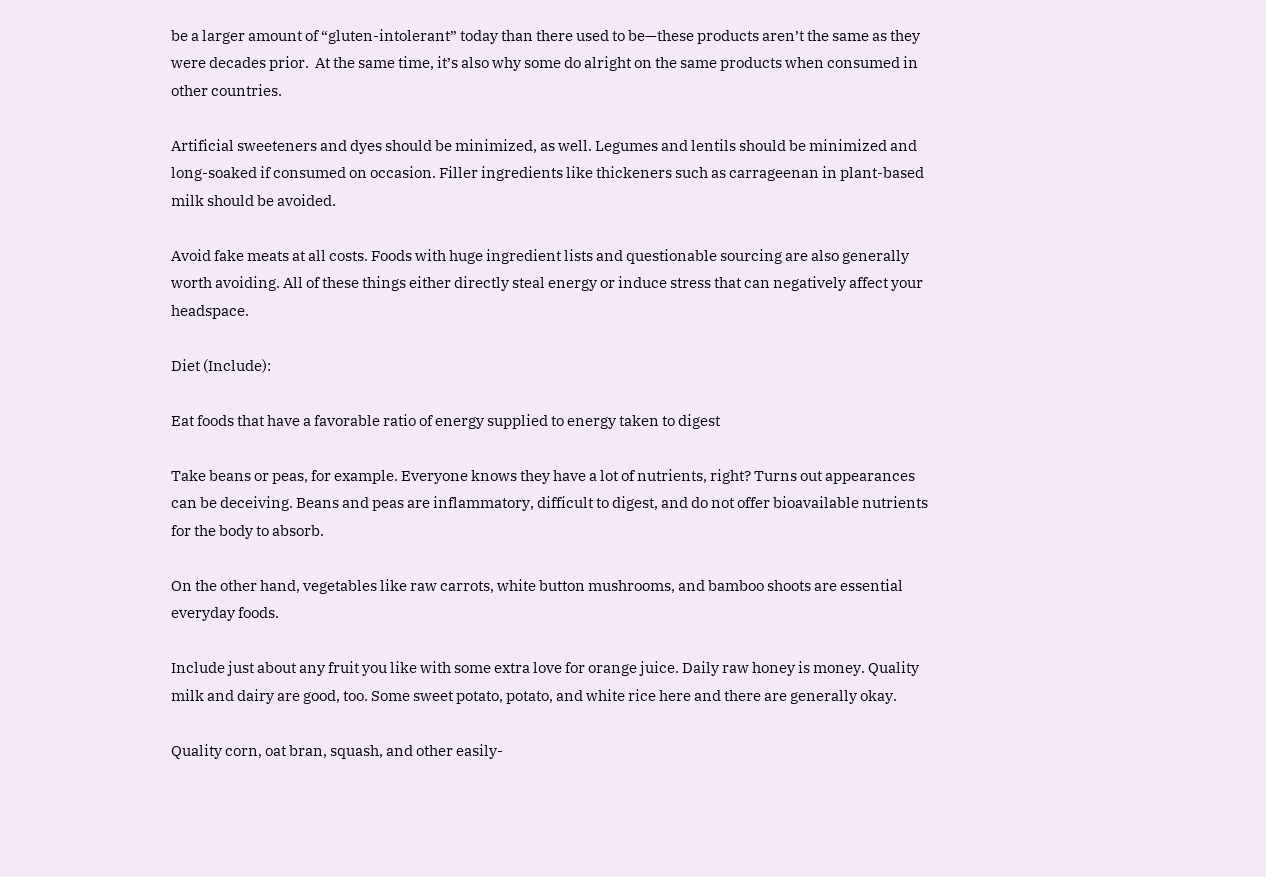be a larger amount of “gluten-intolerant” today than there used to be—these products aren’t the same as they were decades prior.  At the same time, it’s also why some do alright on the same products when consumed in other countries.

Artificial sweeteners and dyes should be minimized, as well. Legumes and lentils should be minimized and long-soaked if consumed on occasion. Filler ingredients like thickeners such as carrageenan in plant-based milk should be avoided.

Avoid fake meats at all costs. Foods with huge ingredient lists and questionable sourcing are also generally worth avoiding. All of these things either directly steal energy or induce stress that can negatively affect your headspace.

Diet (Include):

Eat foods that have a favorable ratio of energy supplied to energy taken to digest

Take beans or peas, for example. Everyone knows they have a lot of nutrients, right? Turns out appearances can be deceiving. Beans and peas are inflammatory, difficult to digest, and do not offer bioavailable nutrients for the body to absorb.

On the other hand, vegetables like raw carrots, white button mushrooms, and bamboo shoots are essential everyday foods.

Include just about any fruit you like with some extra love for orange juice. Daily raw honey is money. Quality milk and dairy are good, too. Some sweet potato, potato, and white rice here and there are generally okay.

Quality corn, oat bran, squash, and other easily-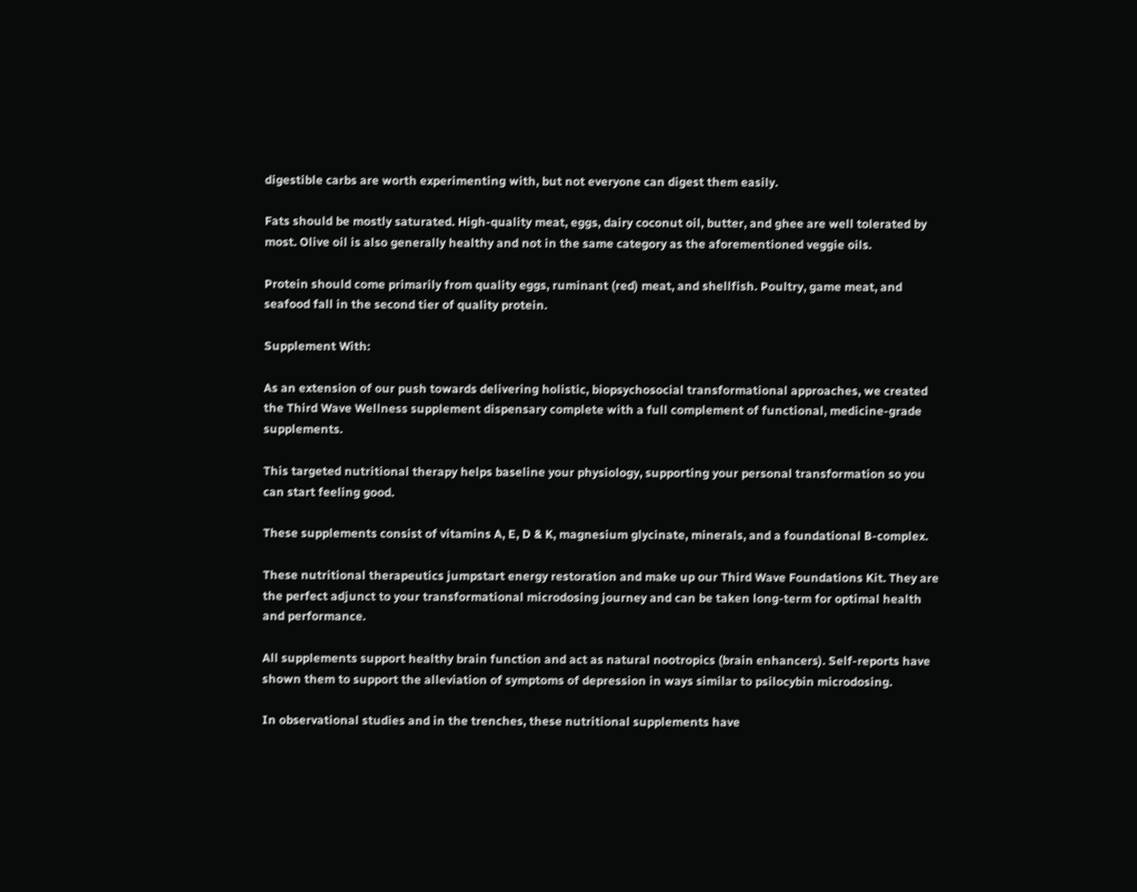digestible carbs are worth experimenting with, but not everyone can digest them easily.

Fats should be mostly saturated. High-quality meat, eggs, dairy coconut oil, butter, and ghee are well tolerated by most. Olive oil is also generally healthy and not in the same category as the aforementioned veggie oils.

Protein should come primarily from quality eggs, ruminant (red) meat, and shellfish. Poultry, game meat, and seafood fall in the second tier of quality protein.

Supplement With:

As an extension of our push towards delivering holistic, biopsychosocial transformational approaches, we created the Third Wave Wellness supplement dispensary complete with a full complement of functional, medicine-grade supplements.

This targeted nutritional therapy helps baseline your physiology, supporting your personal transformation so you can start feeling good.

These supplements consist of vitamins A, E, D & K, magnesium glycinate, minerals, and a foundational B-complex.

These nutritional therapeutics jumpstart energy restoration and make up our Third Wave Foundations Kit. They are the perfect adjunct to your transformational microdosing journey and can be taken long-term for optimal health and performance.

All supplements support healthy brain function and act as natural nootropics (brain enhancers). Self-reports have shown them to support the alleviation of symptoms of depression in ways similar to psilocybin microdosing.

In observational studies and in the trenches, these nutritional supplements have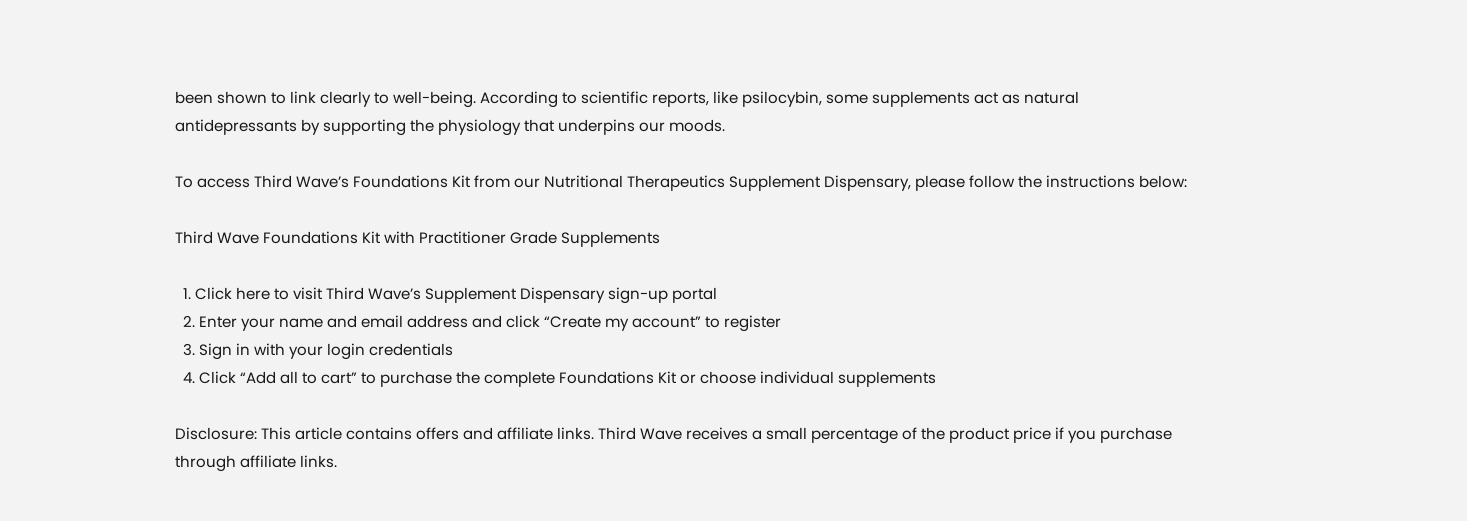been shown to link clearly to well-being. According to scientific reports, like psilocybin, some supplements act as natural antidepressants by supporting the physiology that underpins our moods.

To access Third Wave’s Foundations Kit from our Nutritional Therapeutics Supplement Dispensary, please follow the instructions below:

Third Wave Foundations Kit with Practitioner Grade Supplements

  1. Click here to visit Third Wave’s Supplement Dispensary sign-up portal
  2. Enter your name and email address and click “Create my account” to register
  3. Sign in with your login credentials
  4. Click “Add all to cart” to purchase the complete Foundations Kit or choose individual supplements

Disclosure: This article contains offers and affiliate links. Third Wave receives a small percentage of the product price if you purchase through affiliate links.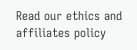Read our ethics and affiliates policy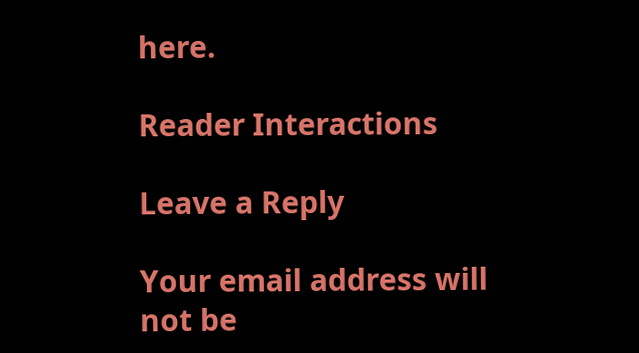here.

Reader Interactions

Leave a Reply

Your email address will not be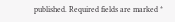published. Required fields are marked *